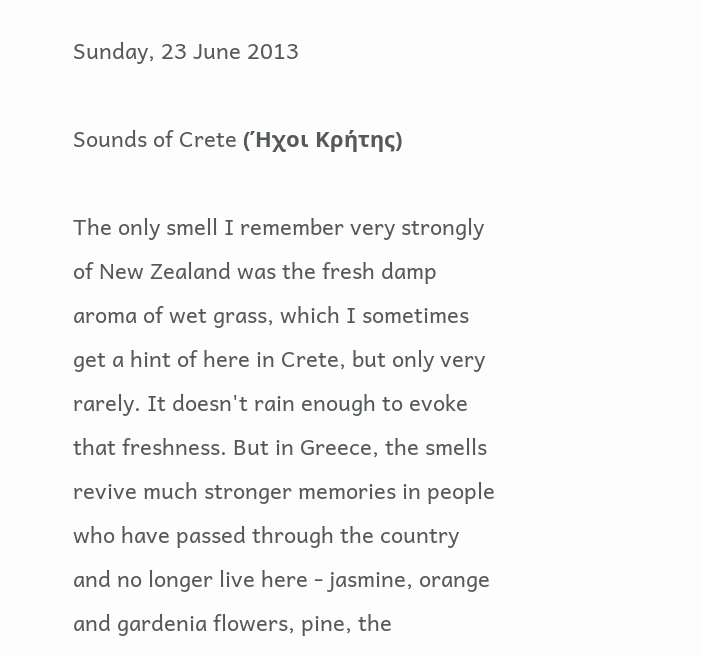Sunday, 23 June 2013

Sounds of Crete (Ήχοι Κρήτης)

The only smell I remember very strongly of New Zealand was the fresh damp aroma of wet grass, which I sometimes get a hint of here in Crete, but only very rarely. It doesn't rain enough to evoke that freshness. But in Greece, the smells revive much stronger memories in people who have passed through the country and no longer live here - jasmine, orange and gardenia flowers, pine, the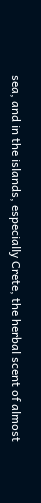sea, and in the islands, especially Crete, the herbal scent of almost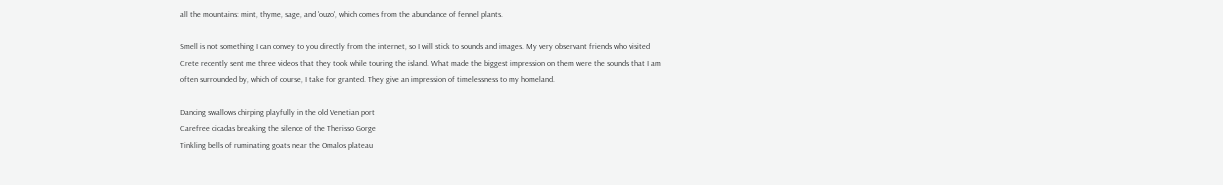all the mountains: mint, thyme, sage, and 'ouzo', which comes from the abundance of fennel plants.

Smell is not something I can convey to you directly from the internet, so I will stick to sounds and images. My very observant friends who visited Crete recently sent me three videos that they took while touring the island. What made the biggest impression on them were the sounds that I am often surrounded by, which of course, I take for granted. They give an impression of timelessness to my homeland.

Dancing swallows chirping playfully in the old Venetian port
Carefree cicadas breaking the silence of the Therisso Gorge
Tinkling bells of ruminating goats near the Omalos plateau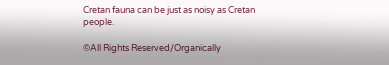Cretan fauna can be just as noisy as Cretan people.

©All Rights Reserved/Organically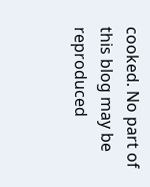cooked. No part of this blog may be reproduced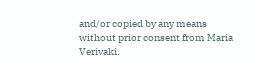and/or copied by any means without prior consent from Maria Verivaki.